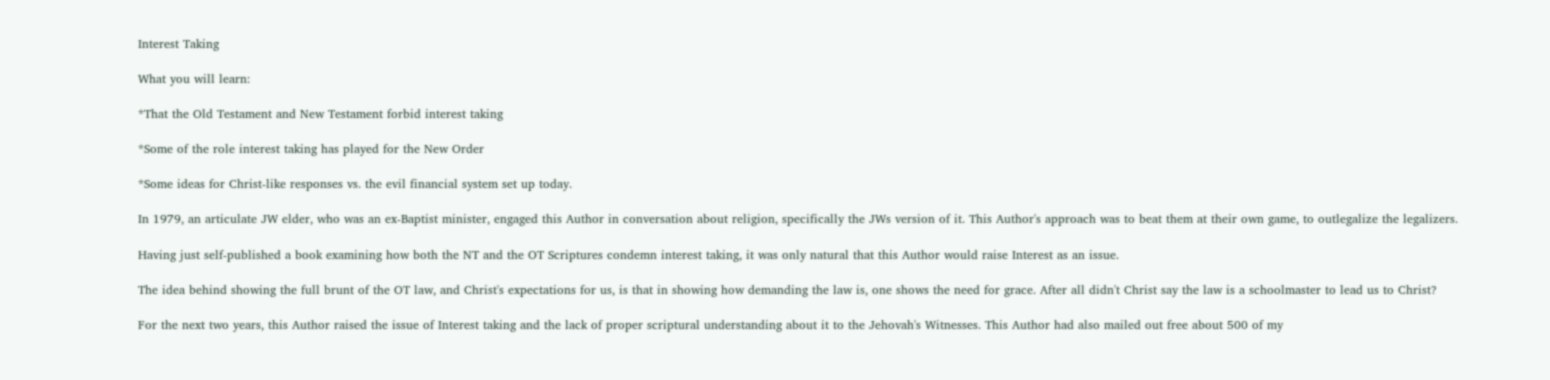Interest Taking

What you will learn:

*That the Old Testament and New Testament forbid interest taking

*Some of the role interest taking has played for the New Order

*Some ideas for Christ-like responses vs. the evil financial system set up today.

In 1979, an articulate JW elder, who was an ex-Baptist minister, engaged this Author in conversation about religion, specifically the JWs version of it. This Author's approach was to beat them at their own game, to outlegalize the legalizers.

Having just self-published a book examining how both the NT and the OT Scriptures condemn interest taking, it was only natural that this Author would raise Interest as an issue.

The idea behind showing the full brunt of the OT law, and Christ's expectations for us, is that in showing how demanding the law is, one shows the need for grace. After all didn't Christ say the law is a schoolmaster to lead us to Christ?

For the next two years, this Author raised the issue of Interest taking and the lack of proper scriptural understanding about it to the Jehovah's Witnesses. This Author had also mailed out free about 500 of my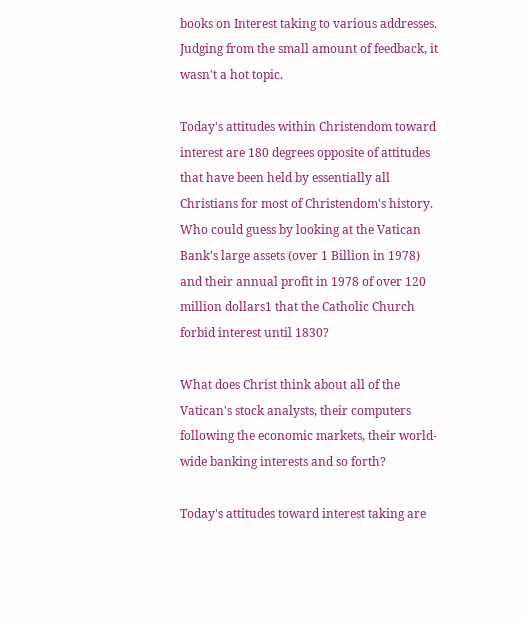books on Interest taking to various addresses. Judging from the small amount of feedback, it wasn't a hot topic.

Today's attitudes within Christendom toward interest are 180 degrees opposite of attitudes that have been held by essentially all Christians for most of Christendom's history. Who could guess by looking at the Vatican Bank's large assets (over 1 Billion in 1978) and their annual profit in 1978 of over 120 million dollars1 that the Catholic Church forbid interest until 1830?

What does Christ think about all of the Vatican's stock analysts, their computers following the economic markets, their world-wide banking interests and so forth?

Today's attitudes toward interest taking are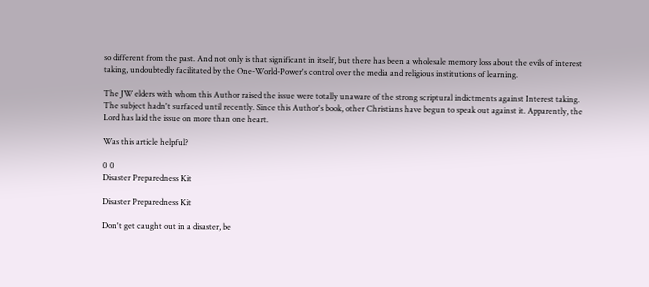so different from the past. And not only is that significant in itself, but there has been a wholesale memory loss about the evils of interest taking, undoubtedly facilitated by the One-World-Power's control over the media and religious institutions of learning.

The JW elders with whom this Author raised the issue were totally unaware of the strong scriptural indictments against Interest taking. The subject hadn't surfaced until recently. Since this Author's book, other Christians have begun to speak out against it. Apparently, the Lord has laid the issue on more than one heart.

Was this article helpful?

0 0
Disaster Preparedness Kit

Disaster Preparedness Kit

Don't get caught out in a disaster, be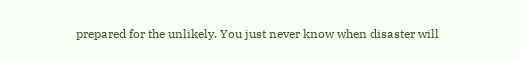prepared for the unlikely. You just never know when disaster will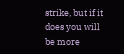strike, but if it does you will be more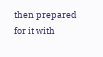then prepared for it with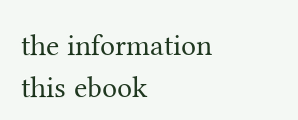the information this ebook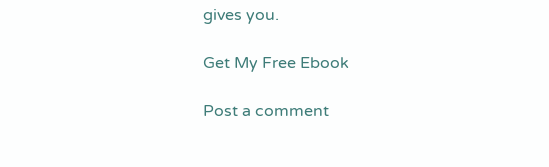gives you.

Get My Free Ebook

Post a comment